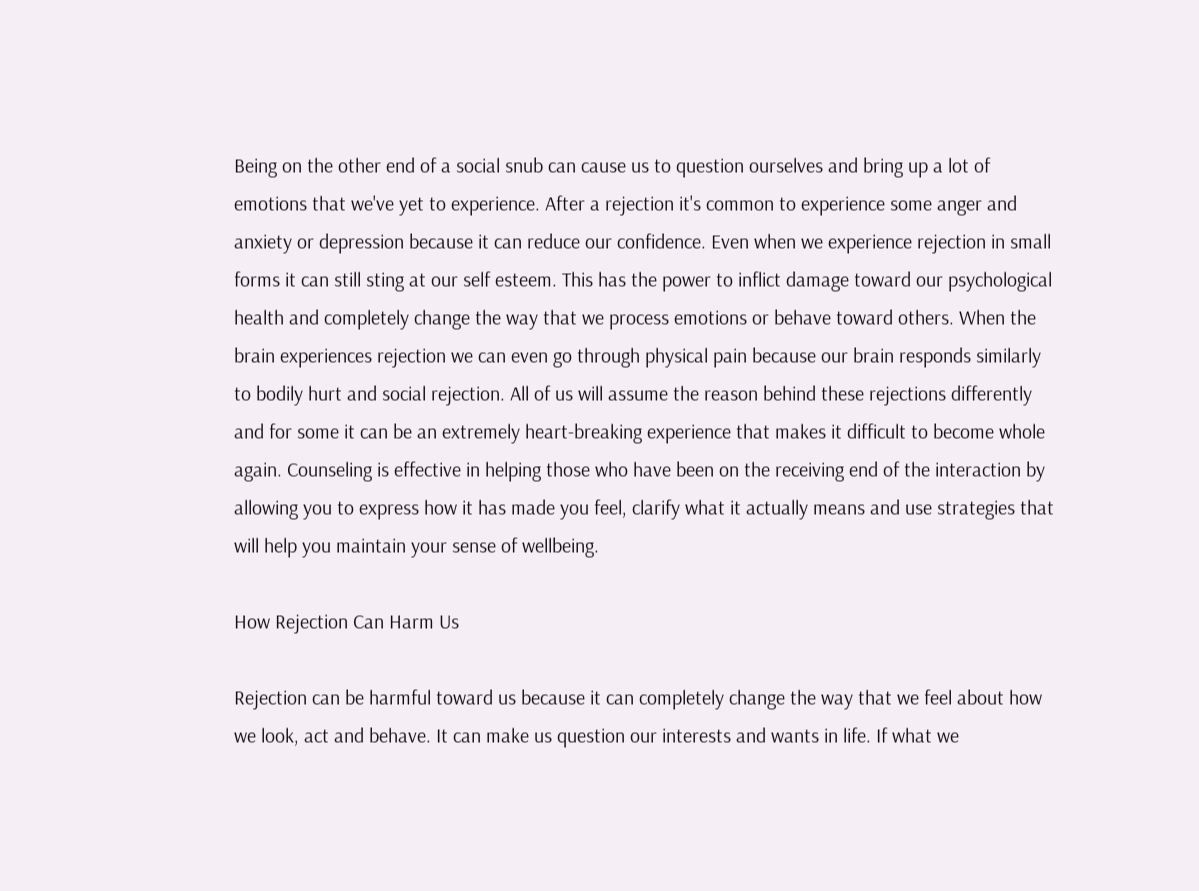Being on the other end of a social snub can cause us to question ourselves and bring up a lot of emotions that we've yet to experience. After a rejection it's common to experience some anger and anxiety or depression because it can reduce our confidence. Even when we experience rejection in small forms it can still sting at our self esteem. This has the power to inflict damage toward our psychological health and completely change the way that we process emotions or behave toward others. When the brain experiences rejection we can even go through physical pain because our brain responds similarly to bodily hurt and social rejection. All of us will assume the reason behind these rejections differently and for some it can be an extremely heart-breaking experience that makes it difficult to become whole again. Counseling is effective in helping those who have been on the receiving end of the interaction by allowing you to express how it has made you feel, clarify what it actually means and use strategies that will help you maintain your sense of wellbeing.

How Rejection Can Harm Us

Rejection can be harmful toward us because it can completely change the way that we feel about how we look, act and behave. It can make us question our interests and wants in life. If what we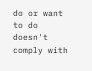do or want to do doesn't comply with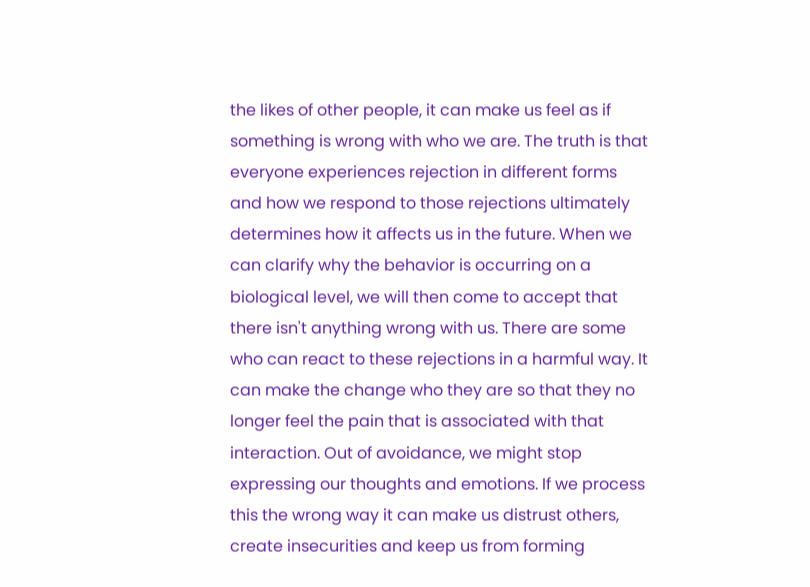the likes of other people, it can make us feel as if something is wrong with who we are. The truth is that everyone experiences rejection in different forms and how we respond to those rejections ultimately determines how it affects us in the future. When we can clarify why the behavior is occurring on a biological level, we will then come to accept that there isn't anything wrong with us. There are some who can react to these rejections in a harmful way. It can make the change who they are so that they no longer feel the pain that is associated with that interaction. Out of avoidance, we might stop expressing our thoughts and emotions. If we process this the wrong way it can make us distrust others, create insecurities and keep us from forming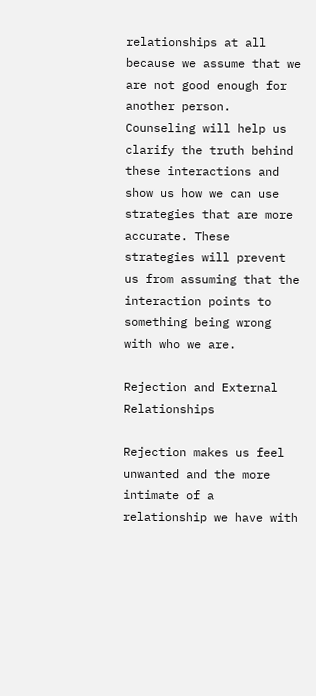relationships at all because we assume that we are not good enough for another person. Counseling will help us clarify the truth behind these interactions and show us how we can use strategies that are more accurate. These strategies will prevent us from assuming that the interaction points to something being wrong with who we are.

Rejection and External Relationships

Rejection makes us feel unwanted and the more intimate of a relationship we have with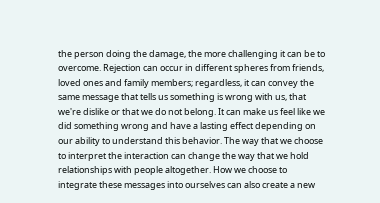the person doing the damage, the more challenging it can be to overcome. Rejection can occur in different spheres from friends, loved ones and family members; regardless, it can convey the same message that tells us something is wrong with us, that we're dislike or that we do not belong. It can make us feel like we did something wrong and have a lasting effect depending on our ability to understand this behavior. The way that we choose to interpret the interaction can change the way that we hold relationships with people altogether. How we choose to integrate these messages into ourselves can also create a new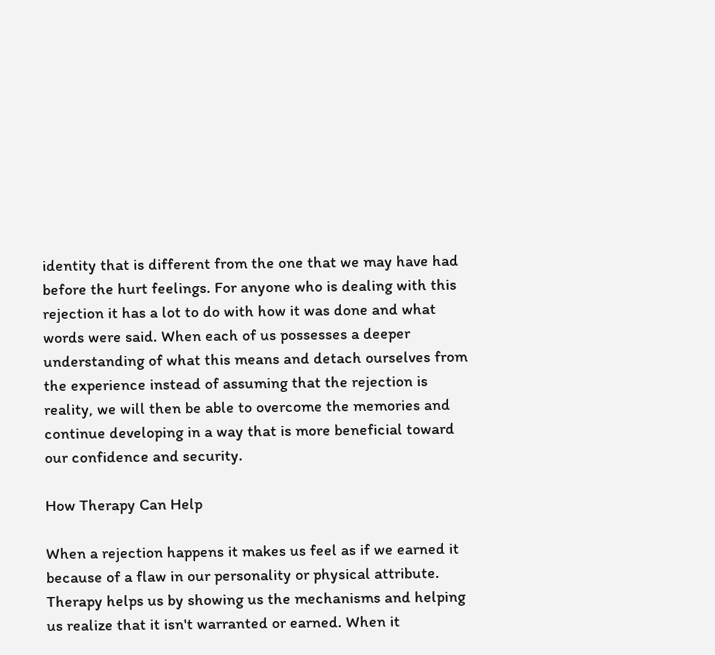identity that is different from the one that we may have had before the hurt feelings. For anyone who is dealing with this rejection it has a lot to do with how it was done and what words were said. When each of us possesses a deeper understanding of what this means and detach ourselves from the experience instead of assuming that the rejection is reality, we will then be able to overcome the memories and continue developing in a way that is more beneficial toward our confidence and security.

How Therapy Can Help

When a rejection happens it makes us feel as if we earned it because of a flaw in our personality or physical attribute. Therapy helps us by showing us the mechanisms and helping us realize that it isn't warranted or earned. When it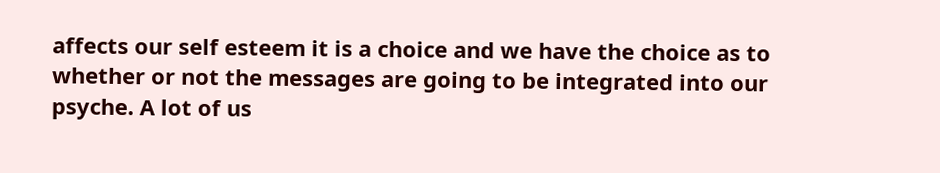affects our self esteem it is a choice and we have the choice as to whether or not the messages are going to be integrated into our psyche. A lot of us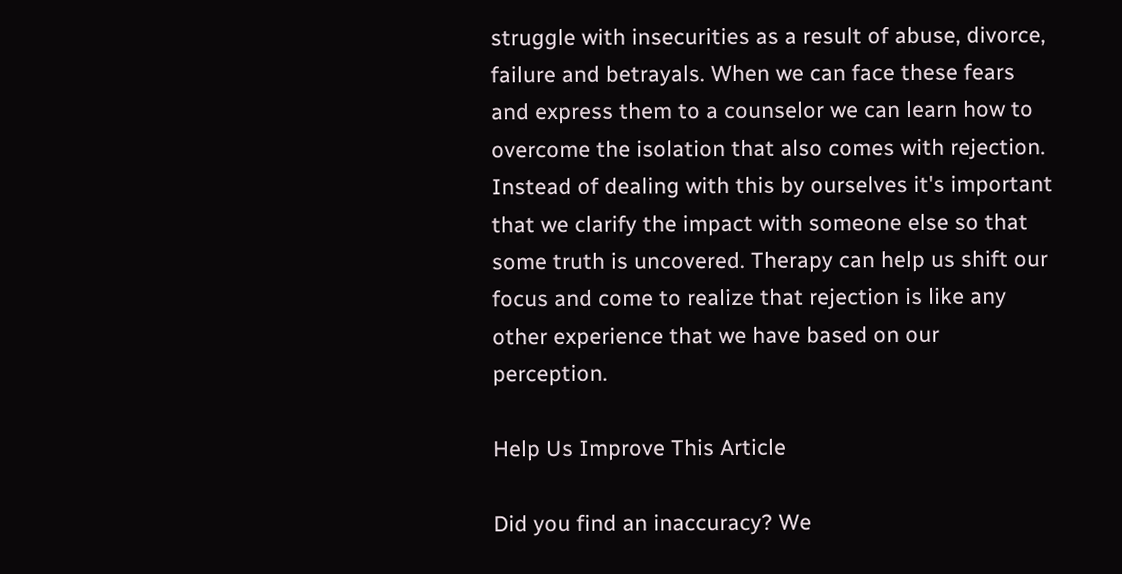struggle with insecurities as a result of abuse, divorce, failure and betrayals. When we can face these fears and express them to a counselor we can learn how to overcome the isolation that also comes with rejection. Instead of dealing with this by ourselves it's important that we clarify the impact with someone else so that some truth is uncovered. Therapy can help us shift our focus and come to realize that rejection is like any other experience that we have based on our perception.

Help Us Improve This Article

Did you find an inaccuracy? We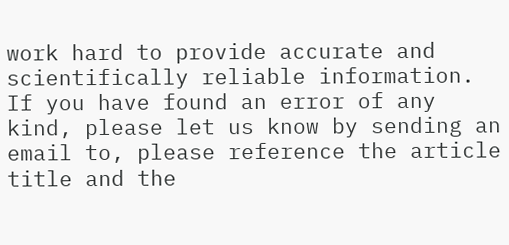work hard to provide accurate and scientifically reliable information. If you have found an error of any kind, please let us know by sending an email to, please reference the article title and the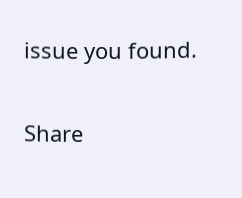issue you found.

Share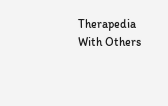Therapedia With Others